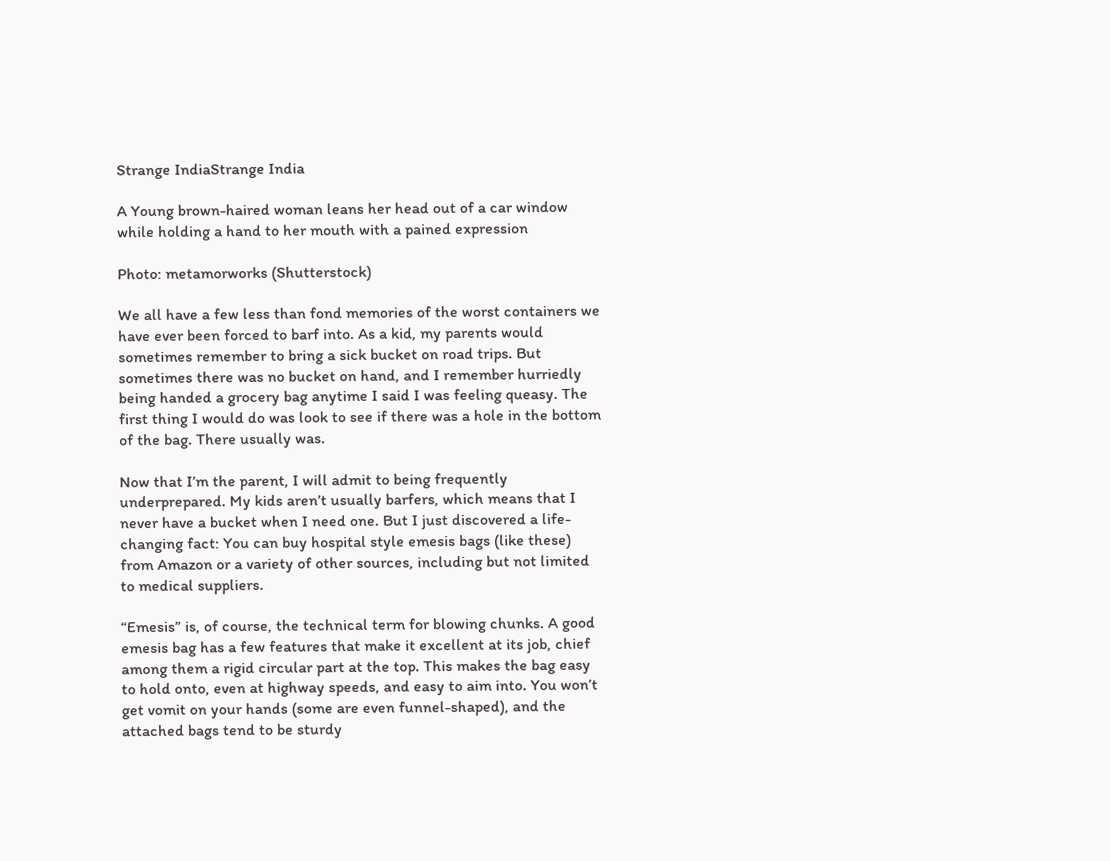Strange IndiaStrange India

A Young brown-haired woman leans her head out of a car window while holding a hand to her mouth with a pained expression

Photo: metamorworks (Shutterstock)

We all have a few less than fond memories of the worst containers we have ever been forced to barf into. As a kid, my parents would sometimes remember to bring a sick bucket on road trips. But sometimes there was no bucket on hand, and I remember hurriedly being handed a grocery bag anytime I said I was feeling queasy. The first thing I would do was look to see if there was a hole in the bottom of the bag. There usually was.

Now that I’m the parent, I will admit to being frequently underprepared. My kids aren’t usually barfers, which means that I never have a bucket when I need one. But I just discovered a life-changing fact: You can buy hospital style emesis bags (like these) from Amazon or a variety of other sources, including but not limited to medical suppliers.

“Emesis” is, of course, the technical term for blowing chunks. A good emesis bag has a few features that make it excellent at its job, chief among them a rigid circular part at the top. This makes the bag easy to hold onto, even at highway speeds, and easy to aim into. You won’t get vomit on your hands (some are even funnel-shaped), and the attached bags tend to be sturdy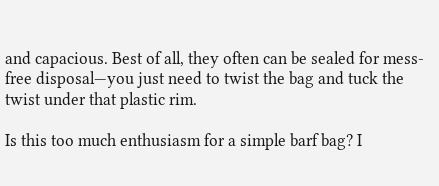and capacious. Best of all, they often can be sealed for mess-free disposal—you just need to twist the bag and tuck the twist under that plastic rim.

Is this too much enthusiasm for a simple barf bag? I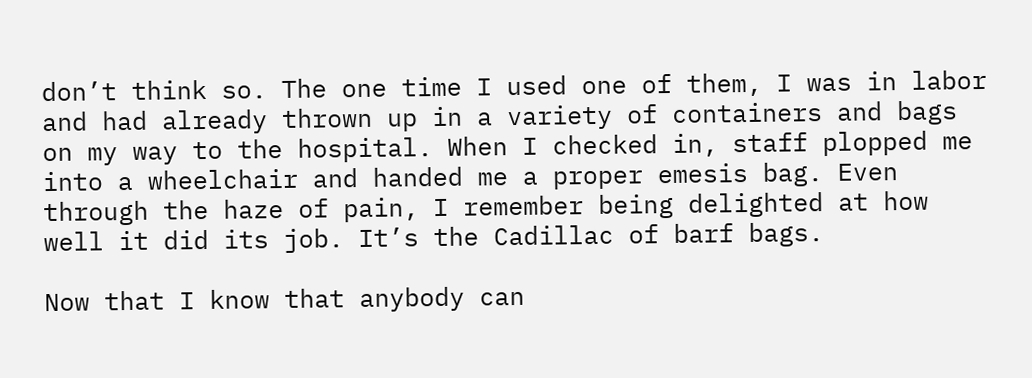don’t think so. The one time I used one of them, I was in labor and had already thrown up in a variety of containers and bags on my way to the hospital. When I checked in, staff plopped me into a wheelchair and handed me a proper emesis bag. Even through the haze of pain, I remember being delighted at how well it did its job. It’s the Cadillac of barf bags.

Now that I know that anybody can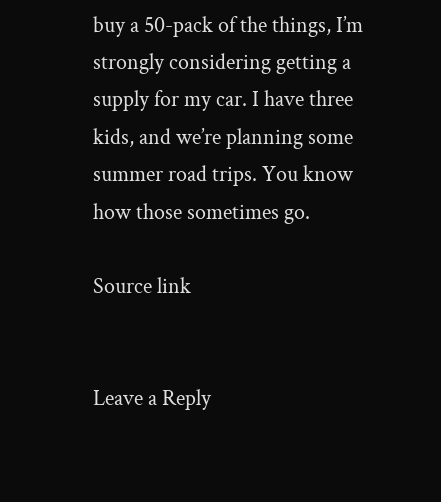buy a 50-pack of the things, I’m strongly considering getting a supply for my car. I have three kids, and we’re planning some summer road trips. You know how those sometimes go.

Source link


Leave a Reply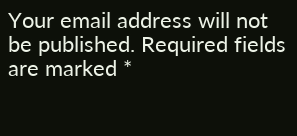Your email address will not be published. Required fields are marked *